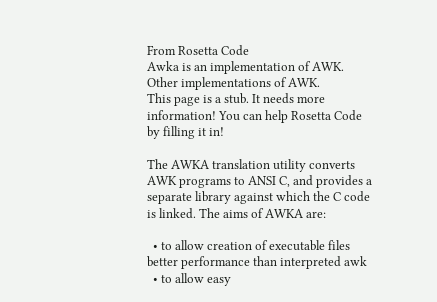From Rosetta Code
Awka is an implementation of AWK. Other implementations of AWK.
This page is a stub. It needs more information! You can help Rosetta Code by filling it in!

The AWKA translation utility converts AWK programs to ANSI C, and provides a separate library against which the C code is linked. The aims of AWKA are:

  • to allow creation of executable files better performance than interpreted awk
  • to allow easy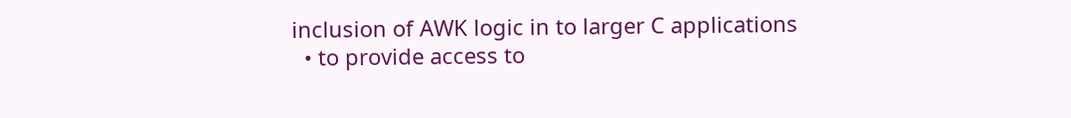inclusion of AWK logic in to larger C applications
  • to provide access to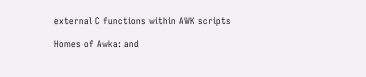external C functions within AWK scripts

Homes of Awka: and